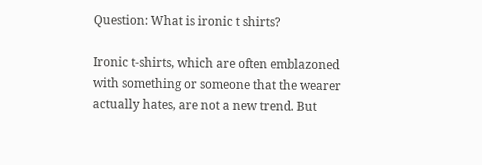Question: What is ironic t shirts?

Ironic t-shirts, which are often emblazoned with something or someone that the wearer actually hates, are not a new trend. But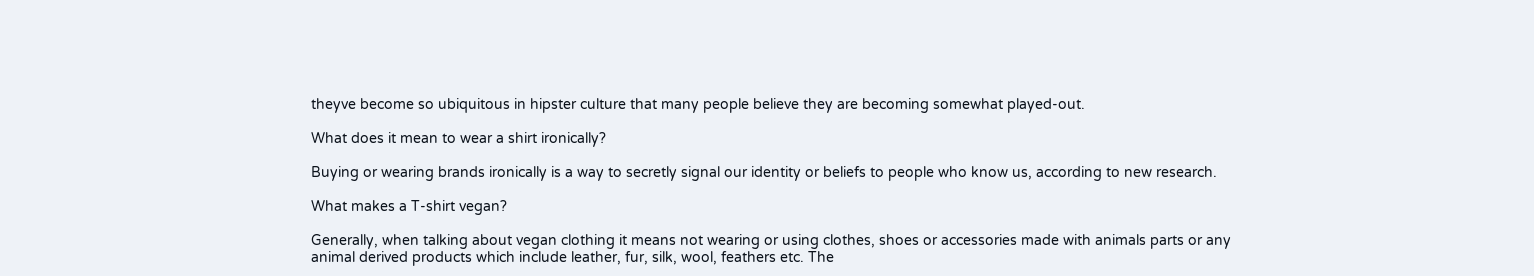theyve become so ubiquitous in hipster culture that many people believe they are becoming somewhat played-out.

What does it mean to wear a shirt ironically?

Buying or wearing brands ironically is a way to secretly signal our identity or beliefs to people who know us, according to new research.

What makes a T-shirt vegan?

Generally, when talking about vegan clothing it means not wearing or using clothes, shoes or accessories made with animals parts or any animal derived products which include leather, fur, silk, wool, feathers etc. The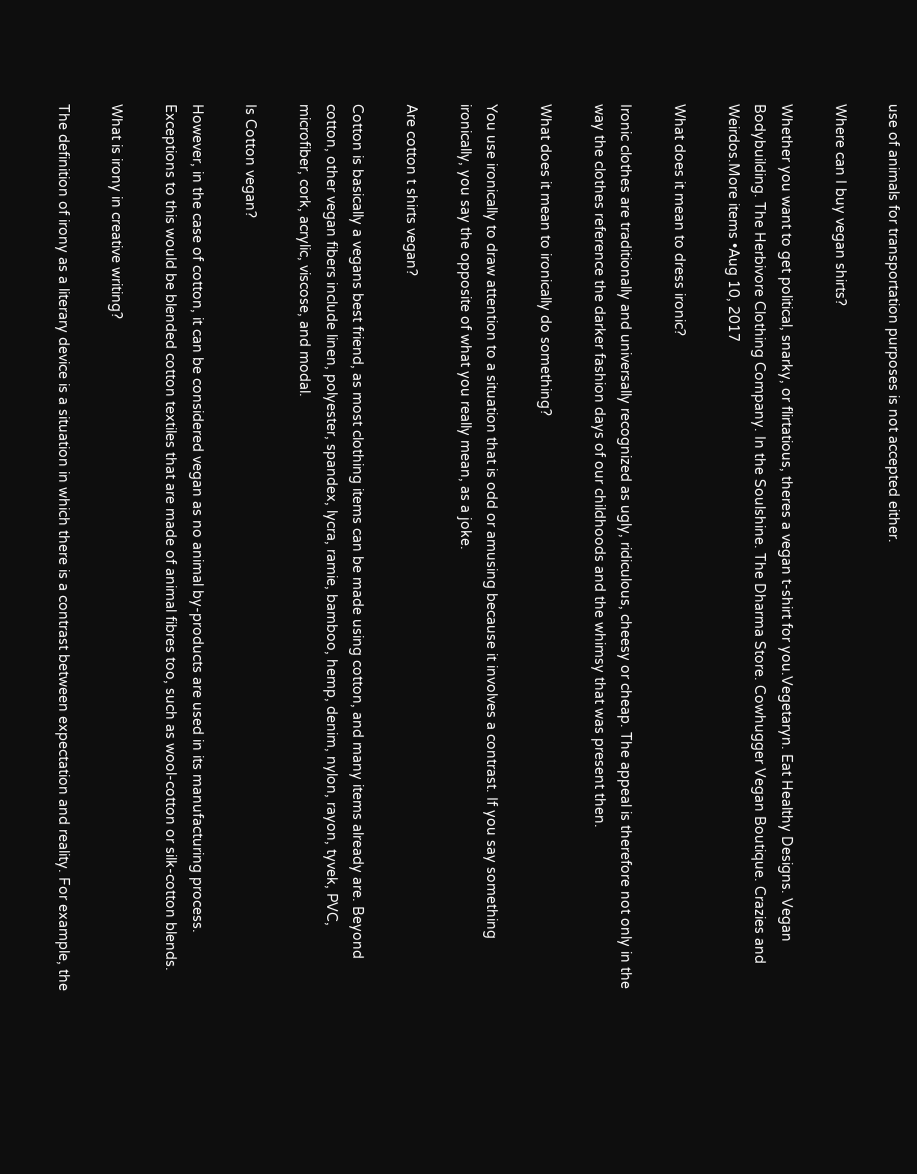use of animals for transportation purposes is not accepted either.

Where can I buy vegan shirts?

Whether you want to get political, snarky, or flirtatious, theres a vegan t-shirt for you.Vegetaryn. Eat Healthy Designs. Vegan Bodybuilding. The Herbivore Clothing Company. In the Soulshine. The Dharma Store. Cowhugger Vegan Boutique. Crazies and Weirdos.More items •Aug 10, 2017

What does it mean to dress ironic?

Ironic clothes are traditionally and universally recognized as ugly, ridiculous, cheesy or cheap. The appeal is therefore not only in the way the clothes reference the darker fashion days of our childhoods and the whimsy that was present then.

What does it mean to ironically do something?

You use ironically to draw attention to a situation that is odd or amusing because it involves a contrast. If you say something ironically, you say the opposite of what you really mean, as a joke.

Are cotton t shirts vegan?

Cotton is basically a vegans best friend, as most clothing items can be made using cotton, and many items already are. Beyond cotton, other vegan fibers include linen, polyester, spandex, lycra, ramie, bamboo, hemp, denim, nylon, rayon, tyvek, PVC, microfiber, cork, acrylic, viscose, and modal.

Is Cotton vegan?

However, in the case of cotton, it can be considered vegan as no animal by-products are used in its manufacturing process. Exceptions to this would be blended cotton textiles that are made of animal fibres too, such as wool-cotton or silk-cotton blends.

What is irony in creative writing?

The definition of irony as a literary device is a situation in which there is a contrast between expectation and reality. For example, the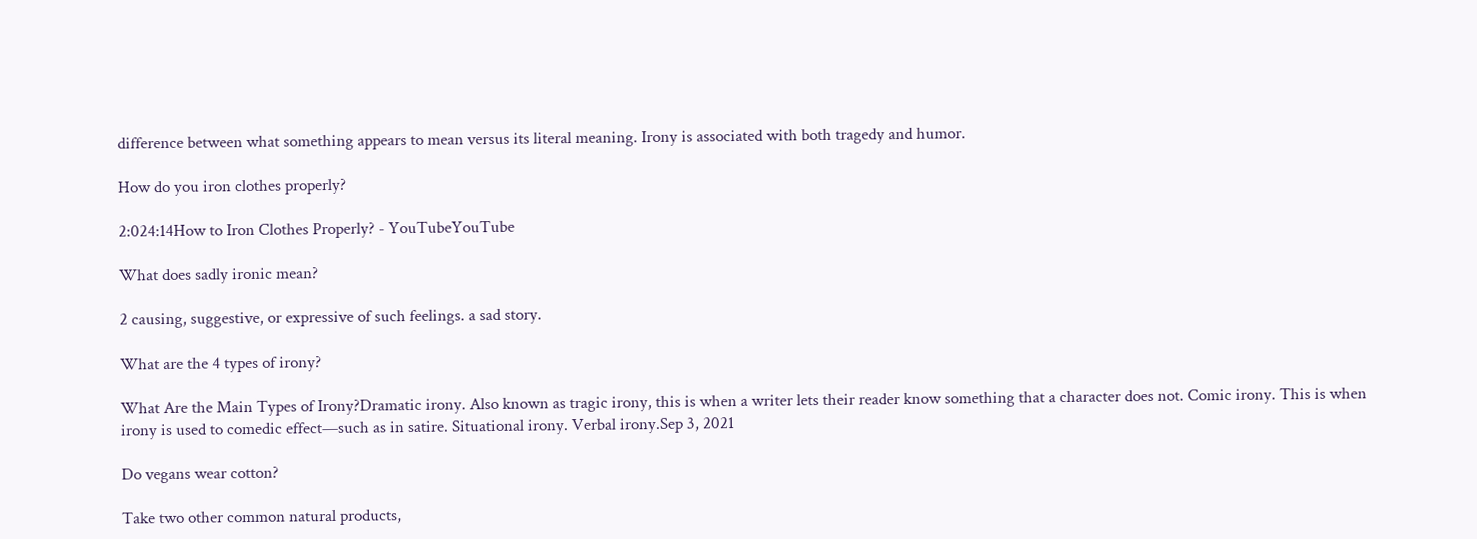difference between what something appears to mean versus its literal meaning. Irony is associated with both tragedy and humor.

How do you iron clothes properly?

2:024:14How to Iron Clothes Properly? - YouTubeYouTube

What does sadly ironic mean?

2 causing, suggestive, or expressive of such feelings. a sad story.

What are the 4 types of irony?

What Are the Main Types of Irony?Dramatic irony. Also known as tragic irony, this is when a writer lets their reader know something that a character does not. Comic irony. This is when irony is used to comedic effect—such as in satire. Situational irony. Verbal irony.Sep 3, 2021

Do vegans wear cotton?

Take two other common natural products,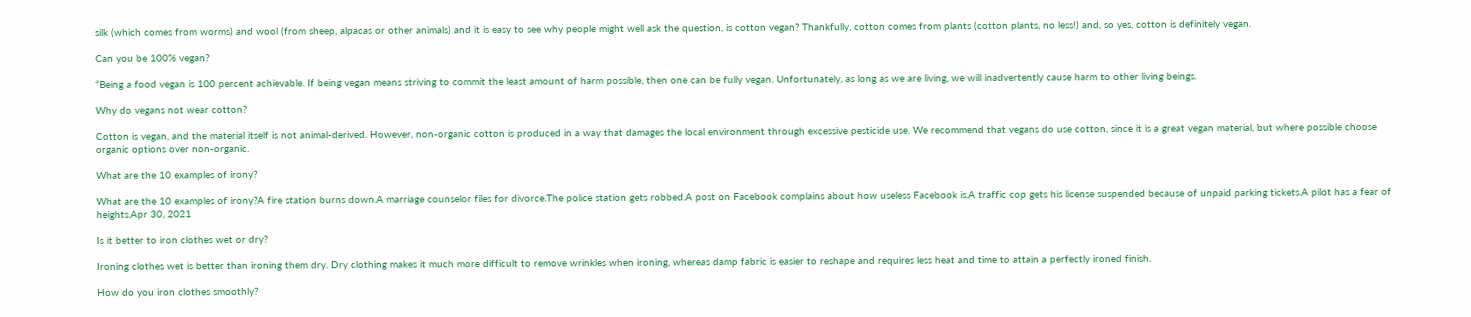silk (which comes from worms) and wool (from sheep, alpacas or other animals) and it is easy to see why people might well ask the question, is cotton vegan? Thankfully, cotton comes from plants (cotton plants, no less!) and, so yes, cotton is definitely vegan.

Can you be 100% vegan?

“Being a food vegan is 100 percent achievable. If being vegan means striving to commit the least amount of harm possible, then one can be fully vegan. Unfortunately, as long as we are living, we will inadvertently cause harm to other living beings.

Why do vegans not wear cotton?

Cotton is vegan, and the material itself is not animal-derived. However, non-organic cotton is produced in a way that damages the local environment through excessive pesticide use. We recommend that vegans do use cotton, since it is a great vegan material, but where possible choose organic options over non-organic.

What are the 10 examples of irony?

What are the 10 examples of irony?A fire station burns down.A marriage counselor files for divorce.The police station gets robbed.A post on Facebook complains about how useless Facebook is.A traffic cop gets his license suspended because of unpaid parking tickets.A pilot has a fear of heights.Apr 30, 2021

Is it better to iron clothes wet or dry?

Ironing clothes wet is better than ironing them dry. Dry clothing makes it much more difficult to remove wrinkles when ironing, whereas damp fabric is easier to reshape and requires less heat and time to attain a perfectly ironed finish.

How do you iron clothes smoothly?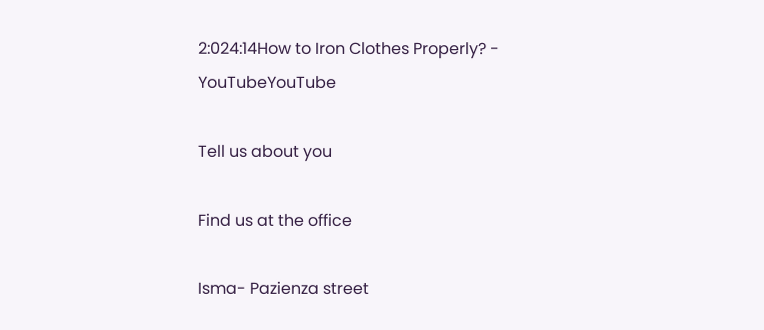2:024:14How to Iron Clothes Properly? - YouTubeYouTube

Tell us about you

Find us at the office

Isma- Pazienza street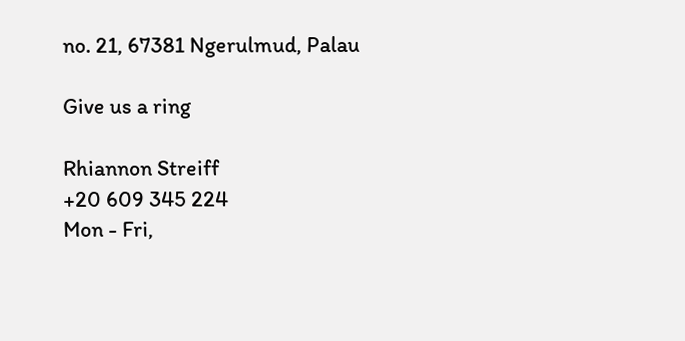no. 21, 67381 Ngerulmud, Palau

Give us a ring

Rhiannon Streiff
+20 609 345 224
Mon - Fri,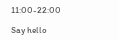11:00-22:00

Say hello